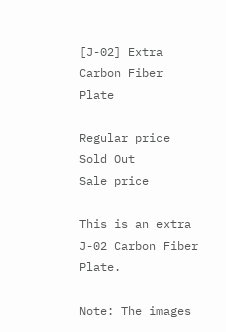[J-02] Extra Carbon Fiber Plate

Regular price
Sold Out
Sale price

This is an extra J-02 Carbon Fiber Plate.

Note: The images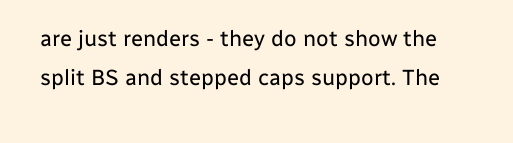are just renders - they do not show the split BS and stepped caps support. The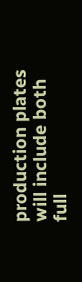production plates will include both full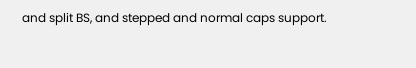and split BS, and stepped and normal caps support.